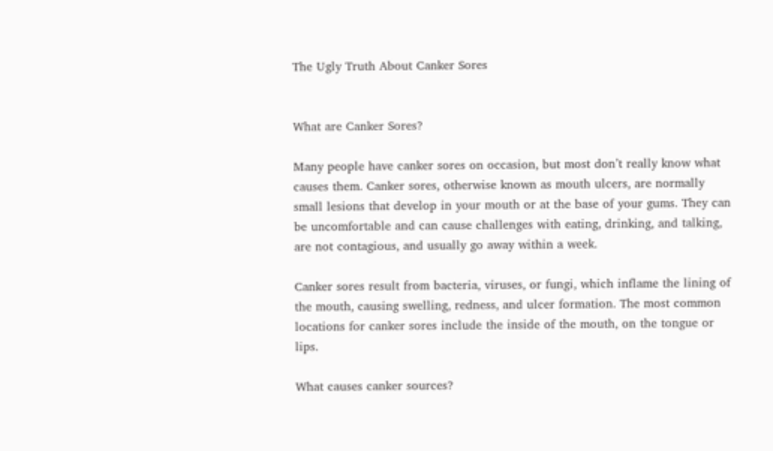The Ugly Truth About Canker Sores


What are Canker Sores?

Many people have canker sores on occasion, but most don’t really know what causes them. Canker sores, otherwise known as mouth ulcers, are normally small lesions that develop in your mouth or at the base of your gums. They can be uncomfortable and can cause challenges with eating, drinking, and talking, are not contagious, and usually go away within a week.

Canker sores result from bacteria, viruses, or fungi, which inflame the lining of the mouth, causing swelling, redness, and ulcer formation. The most common locations for canker sores include the inside of the mouth, on the tongue or lips.

What causes canker sources?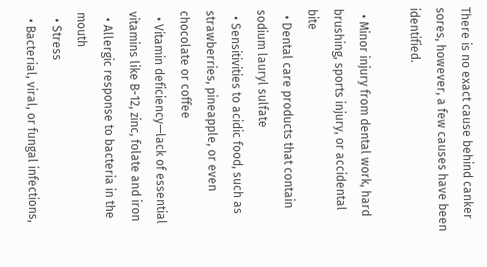There is no exact cause behind canker sores, however, a few causes have been identified.

  • Minor injury from dental work, hard brushing, sports injury, or accidental bite
  • Dental care products that contain sodium lauryl sulfate
  • Sensitivities to acidic food, such as strawberries, pineapple, or even chocolate or coffee
  • Vitamin deficiency—lack of essential vitamins like B-12, zinc, folate and iron
  • Allergic response to bacteria in the mouth
  • Stress
  • Bacterial, viral, or fungal infections,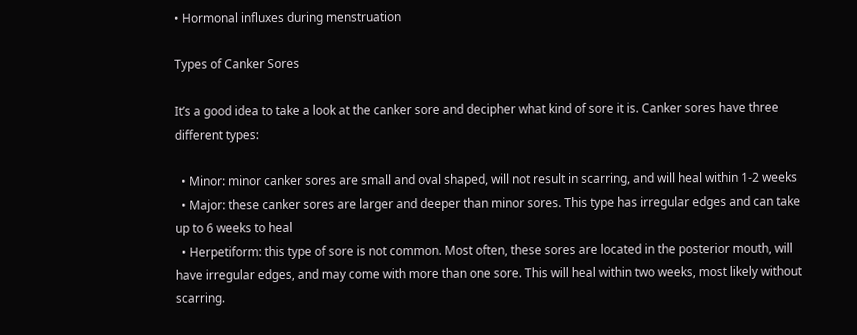• Hormonal influxes during menstruation

Types of Canker Sores

It’s a good idea to take a look at the canker sore and decipher what kind of sore it is. Canker sores have three different types:

  • Minor: minor canker sores are small and oval shaped, will not result in scarring, and will heal within 1-2 weeks
  • Major: these canker sores are larger and deeper than minor sores. This type has irregular edges and can take up to 6 weeks to heal
  • Herpetiform: this type of sore is not common. Most often, these sores are located in the posterior mouth, will have irregular edges, and may come with more than one sore. This will heal within two weeks, most likely without scarring.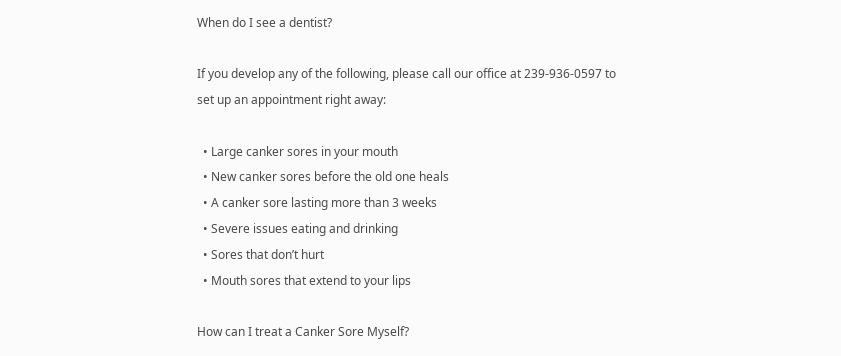When do I see a dentist?

If you develop any of the following, please call our office at 239-936-0597 to set up an appointment right away:

  • Large canker sores in your mouth
  • New canker sores before the old one heals
  • A canker sore lasting more than 3 weeks
  • Severe issues eating and drinking
  • Sores that don’t hurt
  • Mouth sores that extend to your lips

How can I treat a Canker Sore Myself?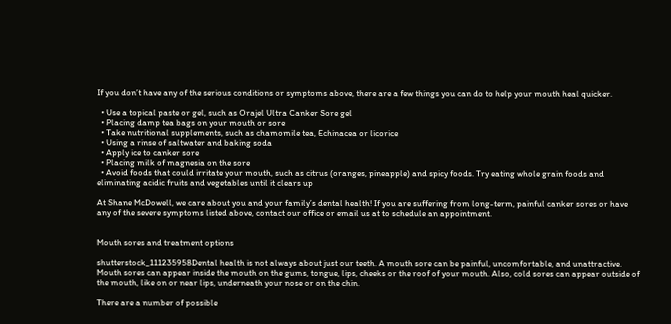If you don’t have any of the serious conditions or symptoms above, there are a few things you can do to help your mouth heal quicker.

  • Use a topical paste or gel, such as Orajel Ultra Canker Sore gel
  • Placing damp tea bags on your mouth or sore
  • Take nutritional supplements, such as chamomile tea, Echinacea or licorice
  • Using a rinse of saltwater and baking soda
  • Apply ice to canker sore
  • Placing milk of magnesia on the sore
  • Avoid foods that could irritate your mouth, such as citrus (oranges, pineapple) and spicy foods. Try eating whole grain foods and eliminating acidic fruits and vegetables until it clears up

At Shane McDowell, we care about you and your family’s dental health! If you are suffering from long-term, painful canker sores or have any of the severe symptoms listed above, contact our office or email us at to schedule an appointment.


Mouth sores and treatment options

shutterstock_111235958Dental health is not always about just our teeth. A mouth sore can be painful, uncomfortable, and unattractive. Mouth sores can appear inside the mouth on the gums, tongue, lips, cheeks or the roof of your mouth. Also, cold sores can appear outside of the mouth, like on or near lips, underneath your nose or on the chin.

There are a number of possible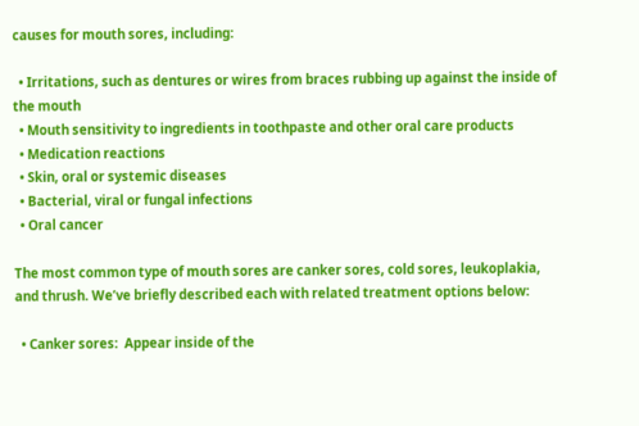causes for mouth sores, including:

  • Irritations, such as dentures or wires from braces rubbing up against the inside of the mouth
  • Mouth sensitivity to ingredients in toothpaste and other oral care products
  • Medication reactions
  • Skin, oral or systemic diseases
  • Bacterial, viral or fungal infections
  • Oral cancer

The most common type of mouth sores are canker sores, cold sores, leukoplakia, and thrush. We’ve briefly described each with related treatment options below:

  • Canker sores:  Appear inside of the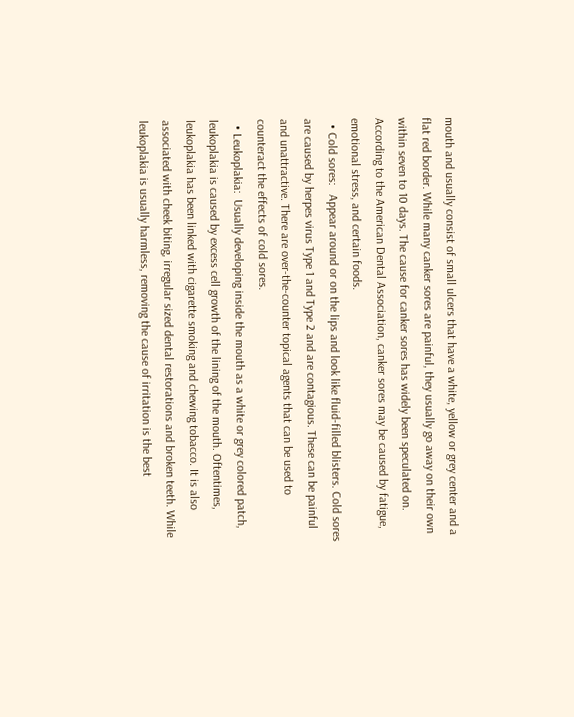mouth and usually consist of small ulcers that have a white, yellow or grey center and a flat red border. While many canker sores are painful, they usually go away on their own within seven to 10 days. The cause for canker sores has widely been speculated on. According to the American Dental Association, canker sores may be caused by fatigue, emotional stress, and certain foods.
  • Cold sores:   Appear around or on the lips and look like fluid-filled blisters. Cold sores are caused by herpes virus Type 1 and Type 2 and are contagious. These can be painful and unattractive. There are over-the-counter topical agents that can be used to counteract the effects of cold sores.
  • Leukoplakia:  Usually developing inside the mouth as a white or grey colored patch, leukoplakia is caused by excess cell growth of the lining of the mouth. Oftentimes, leukoplakia has been linked with cigarette smoking and chewing tobacco. It is also associated with cheek biting, irregular sized dental restorations and broken teeth. While leukoplakia is usually harmless, removing the cause of irritation is the best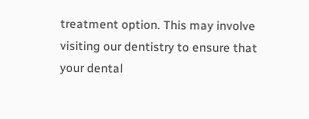treatment option. This may involve visiting our dentistry to ensure that your dental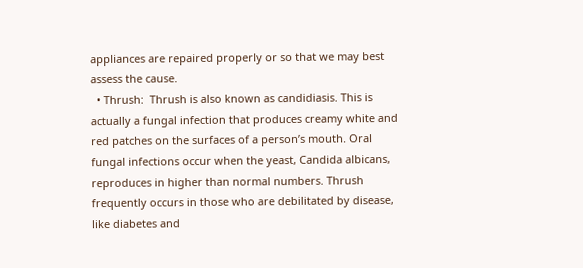appliances are repaired properly or so that we may best assess the cause.
  • Thrush:  Thrush is also known as candidiasis. This is actually a fungal infection that produces creamy white and red patches on the surfaces of a person’s mouth. Oral fungal infections occur when the yeast, Candida albicans, reproduces in higher than normal numbers. Thrush frequently occurs in those who are debilitated by disease, like diabetes and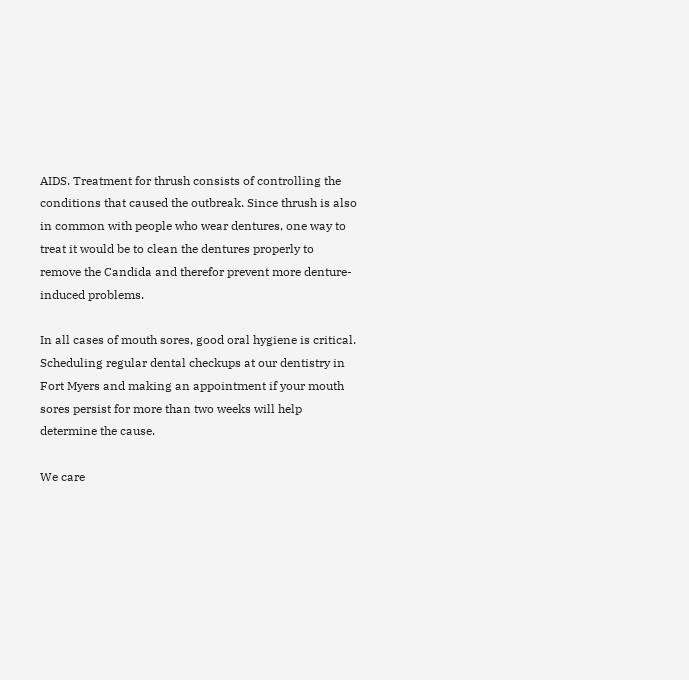AIDS. Treatment for thrush consists of controlling the conditions that caused the outbreak. Since thrush is also in common with people who wear dentures, one way to treat it would be to clean the dentures properly to remove the Candida and therefor prevent more denture-induced problems.

In all cases of mouth sores, good oral hygiene is critical. Scheduling regular dental checkups at our dentistry in Fort Myers and making an appointment if your mouth sores persist for more than two weeks will help determine the cause.

We care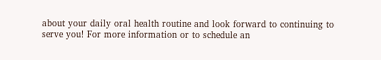about your daily oral health routine and look forward to continuing to serve you! For more information or to schedule an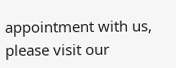appointment with us, please visit our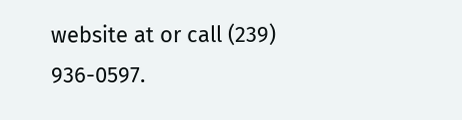website at or call (239) 936-0597.